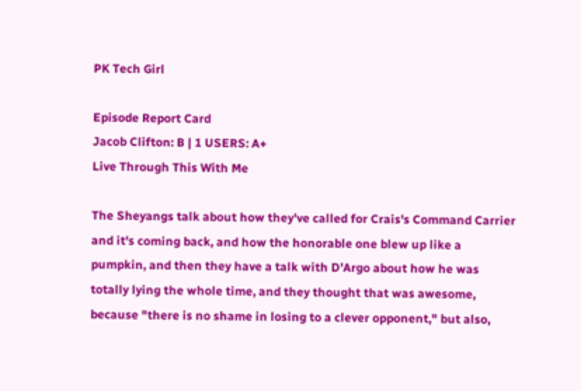PK Tech Girl

Episode Report Card
Jacob Clifton: B | 1 USERS: A+
Live Through This With Me

The Sheyangs talk about how they've called for Crais's Command Carrier and it's coming back, and how the honorable one blew up like a pumpkin, and then they have a talk with D'Argo about how he was totally lying the whole time, and they thought that was awesome, because "there is no shame in losing to a clever opponent," but also,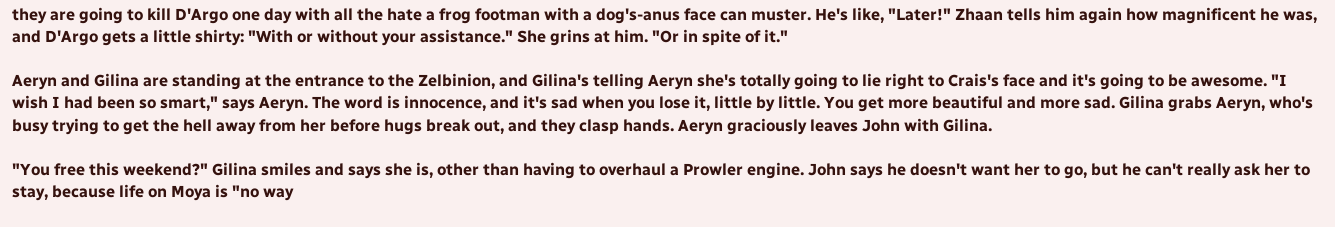they are going to kill D'Argo one day with all the hate a frog footman with a dog's-anus face can muster. He's like, "Later!" Zhaan tells him again how magnificent he was, and D'Argo gets a little shirty: "With or without your assistance." She grins at him. "Or in spite of it."

Aeryn and Gilina are standing at the entrance to the Zelbinion, and Gilina's telling Aeryn she's totally going to lie right to Crais's face and it's going to be awesome. "I wish I had been so smart," says Aeryn. The word is innocence, and it's sad when you lose it, little by little. You get more beautiful and more sad. Gilina grabs Aeryn, who's busy trying to get the hell away from her before hugs break out, and they clasp hands. Aeryn graciously leaves John with Gilina.

"You free this weekend?" Gilina smiles and says she is, other than having to overhaul a Prowler engine. John says he doesn't want her to go, but he can't really ask her to stay, because life on Moya is "no way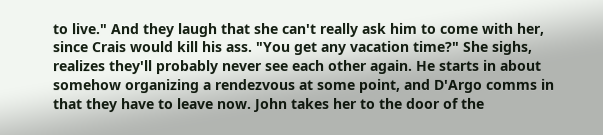to live." And they laugh that she can't really ask him to come with her, since Crais would kill his ass. "You get any vacation time?" She sighs, realizes they'll probably never see each other again. He starts in about somehow organizing a rendezvous at some point, and D'Argo comms in that they have to leave now. John takes her to the door of the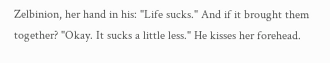Zelbinion, her hand in his: "Life sucks." And if it brought them together? "Okay. It sucks a little less." He kisses her forehead.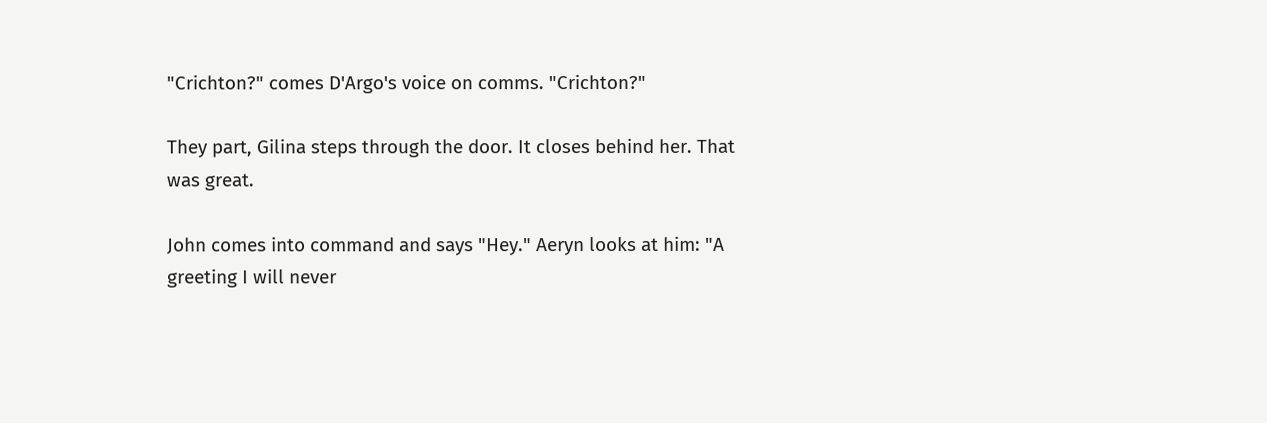"Crichton?" comes D'Argo's voice on comms. "Crichton?"

They part, Gilina steps through the door. It closes behind her. That was great.

John comes into command and says "Hey." Aeryn looks at him: "A greeting I will never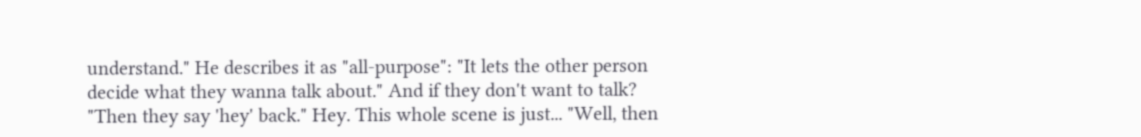understand." He describes it as "all-purpose": "It lets the other person decide what they wanna talk about." And if they don't want to talk? "Then they say 'hey' back." Hey. This whole scene is just... "Well, then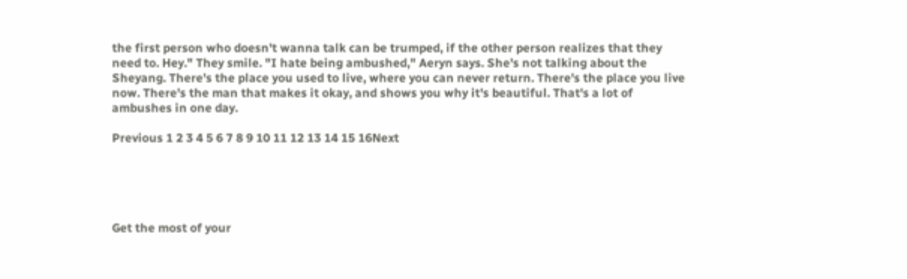the first person who doesn't wanna talk can be trumped, if the other person realizes that they need to. Hey." They smile. "I hate being ambushed," Aeryn says. She's not talking about the Sheyang. There's the place you used to live, where you can never return. There's the place you live now. There's the man that makes it okay, and shows you why it's beautiful. That's a lot of ambushes in one day.

Previous 1 2 3 4 5 6 7 8 9 10 11 12 13 14 15 16Next





Get the most of your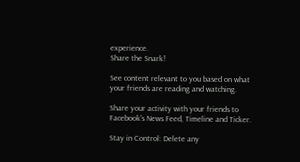experience.
Share the Snark!

See content relevant to you based on what your friends are reading and watching.

Share your activity with your friends to Facebook's News Feed, Timeline and Ticker.

Stay in Control: Delete any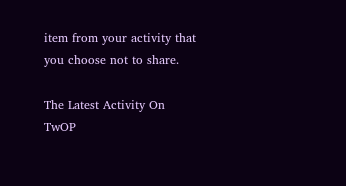item from your activity that you choose not to share.

The Latest Activity On TwOP